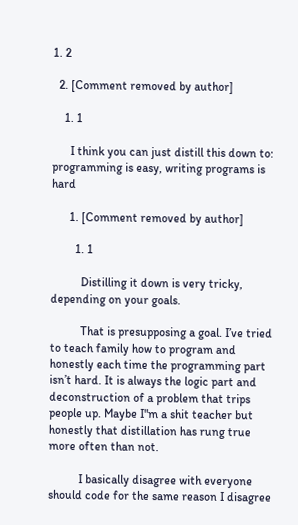1. 2

  2. [Comment removed by author]

    1. 1

      I think you can just distill this down to: programming is easy, writing programs is hard

      1. [Comment removed by author]

        1. 1

          Distilling it down is very tricky, depending on your goals.

          That is presupposing a goal. I’ve tried to teach family how to program and honestly each time the programming part isn’t hard. It is always the logic part and deconstruction of a problem that trips people up. Maybe I"m a shit teacher but honestly that distillation has rung true more often than not.

          I basically disagree with everyone should code for the same reason I disagree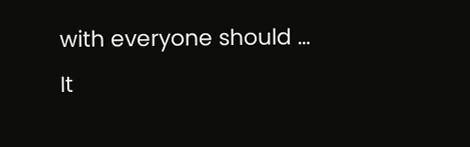with everyone should … It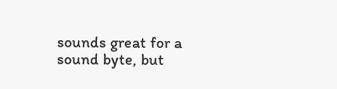sounds great for a sound byte, but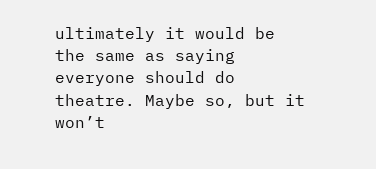ultimately it would be the same as saying everyone should do theatre. Maybe so, but it won’t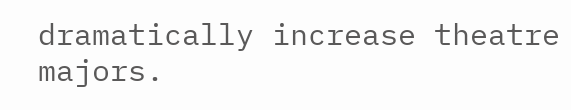dramatically increase theatre majors.